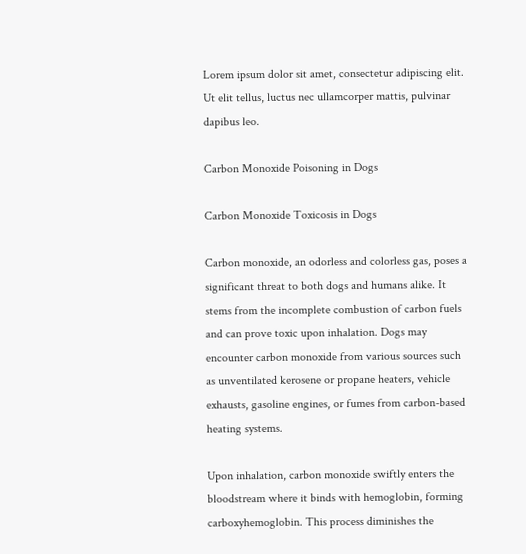Lorem ipsum dolor sit amet, consectetur adipiscing elit. Ut elit tellus, luctus nec ullamcorper mattis, pulvinar dapibus leo.

Carbon Monoxide Poisoning in Dogs

Carbon Monoxide Toxicosis in Dogs

Carbon monoxide, an odorless and colorless gas, poses a significant threat to both dogs and humans alike. It stems from the incomplete combustion of carbon fuels and can prove toxic upon inhalation. Dogs may encounter carbon monoxide from various sources such as unventilated kerosene or propane heaters, vehicle exhausts, gasoline engines, or fumes from carbon-based heating systems.

Upon inhalation, carbon monoxide swiftly enters the bloodstream where it binds with hemoglobin, forming carboxyhemoglobin. This process diminishes the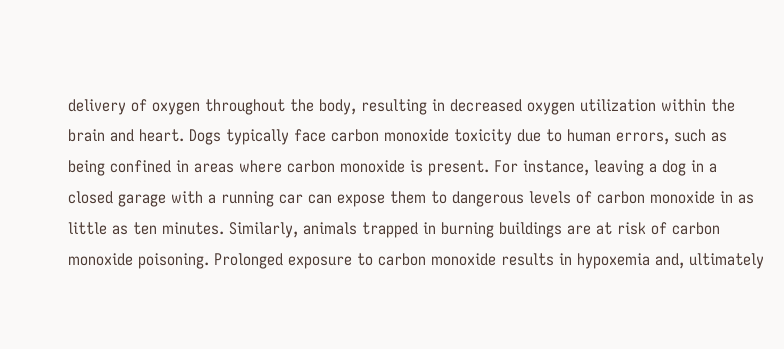delivery of oxygen throughout the body, resulting in decreased oxygen utilization within the brain and heart. Dogs typically face carbon monoxide toxicity due to human errors, such as being confined in areas where carbon monoxide is present. For instance, leaving a dog in a closed garage with a running car can expose them to dangerous levels of carbon monoxide in as little as ten minutes. Similarly, animals trapped in burning buildings are at risk of carbon monoxide poisoning. Prolonged exposure to carbon monoxide results in hypoxemia and, ultimately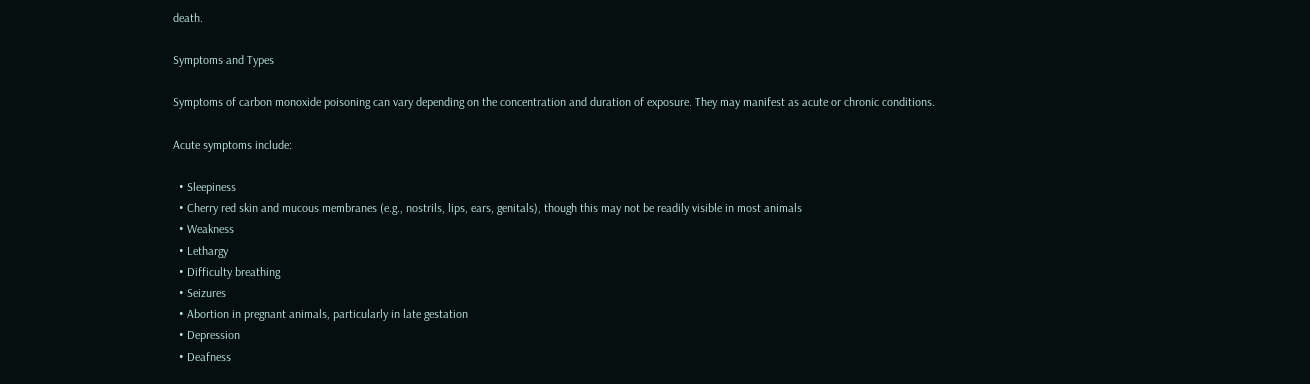death.

Symptoms and Types

Symptoms of carbon monoxide poisoning can vary depending on the concentration and duration of exposure. They may manifest as acute or chronic conditions.

Acute symptoms include:

  • Sleepiness
  • Cherry red skin and mucous membranes (e.g., nostrils, lips, ears, genitals), though this may not be readily visible in most animals
  • Weakness
  • Lethargy
  • Difficulty breathing
  • Seizures
  • Abortion in pregnant animals, particularly in late gestation
  • Depression
  • Deafness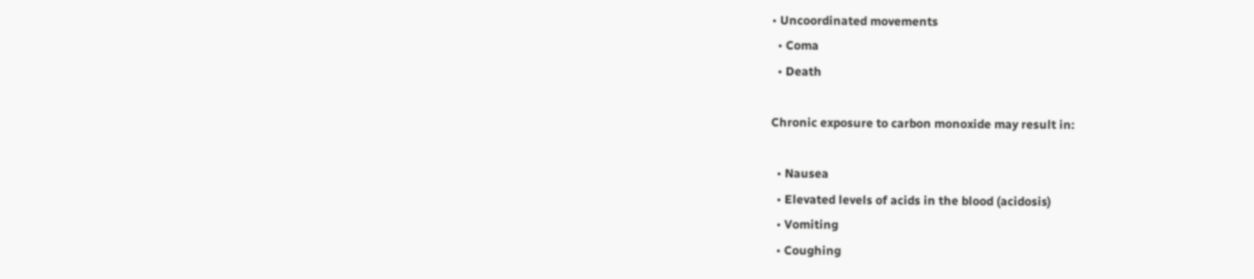• Uncoordinated movements
  • Coma
  • Death

Chronic exposure to carbon monoxide may result in:

  • Nausea
  • Elevated levels of acids in the blood (acidosis)
  • Vomiting
  • Coughing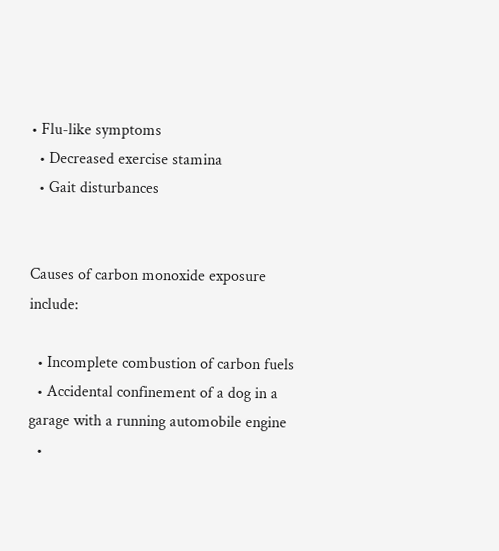• Flu-like symptoms
  • Decreased exercise stamina
  • Gait disturbances


Causes of carbon monoxide exposure include:

  • Incomplete combustion of carbon fuels
  • Accidental confinement of a dog in a garage with a running automobile engine
  •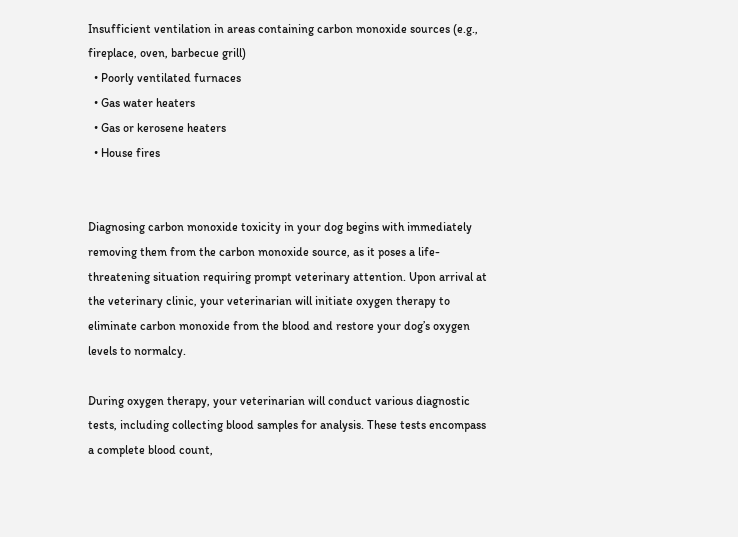Insufficient ventilation in areas containing carbon monoxide sources (e.g., fireplace, oven, barbecue grill)
  • Poorly ventilated furnaces
  • Gas water heaters
  • Gas or kerosene heaters
  • House fires


Diagnosing carbon monoxide toxicity in your dog begins with immediately removing them from the carbon monoxide source, as it poses a life-threatening situation requiring prompt veterinary attention. Upon arrival at the veterinary clinic, your veterinarian will initiate oxygen therapy to eliminate carbon monoxide from the blood and restore your dog’s oxygen levels to normalcy.

During oxygen therapy, your veterinarian will conduct various diagnostic tests, including collecting blood samples for analysis. These tests encompass a complete blood count,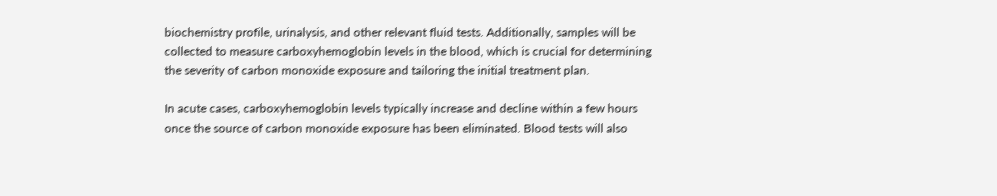biochemistry profile, urinalysis, and other relevant fluid tests. Additionally, samples will be collected to measure carboxyhemoglobin levels in the blood, which is crucial for determining the severity of carbon monoxide exposure and tailoring the initial treatment plan.

In acute cases, carboxyhemoglobin levels typically increase and decline within a few hours once the source of carbon monoxide exposure has been eliminated. Blood tests will also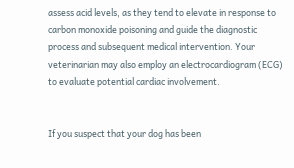assess acid levels, as they tend to elevate in response to carbon monoxide poisoning and guide the diagnostic process and subsequent medical intervention. Your veterinarian may also employ an electrocardiogram (ECG) to evaluate potential cardiac involvement.


If you suspect that your dog has been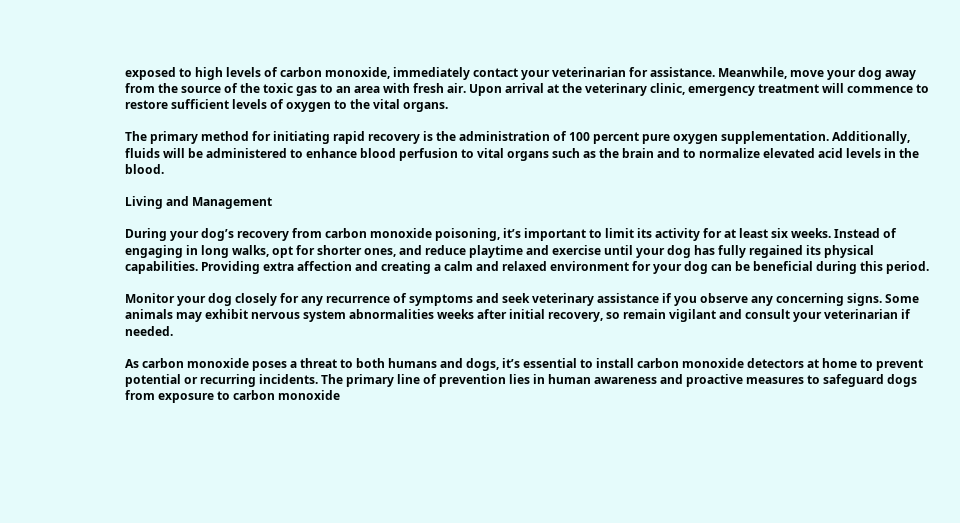exposed to high levels of carbon monoxide, immediately contact your veterinarian for assistance. Meanwhile, move your dog away from the source of the toxic gas to an area with fresh air. Upon arrival at the veterinary clinic, emergency treatment will commence to restore sufficient levels of oxygen to the vital organs.

The primary method for initiating rapid recovery is the administration of 100 percent pure oxygen supplementation. Additionally, fluids will be administered to enhance blood perfusion to vital organs such as the brain and to normalize elevated acid levels in the blood.

Living and Management

During your dog’s recovery from carbon monoxide poisoning, it’s important to limit its activity for at least six weeks. Instead of engaging in long walks, opt for shorter ones, and reduce playtime and exercise until your dog has fully regained its physical capabilities. Providing extra affection and creating a calm and relaxed environment for your dog can be beneficial during this period.

Monitor your dog closely for any recurrence of symptoms and seek veterinary assistance if you observe any concerning signs. Some animals may exhibit nervous system abnormalities weeks after initial recovery, so remain vigilant and consult your veterinarian if needed.

As carbon monoxide poses a threat to both humans and dogs, it’s essential to install carbon monoxide detectors at home to prevent potential or recurring incidents. The primary line of prevention lies in human awareness and proactive measures to safeguard dogs from exposure to carbon monoxide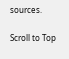sources.

Scroll to Top